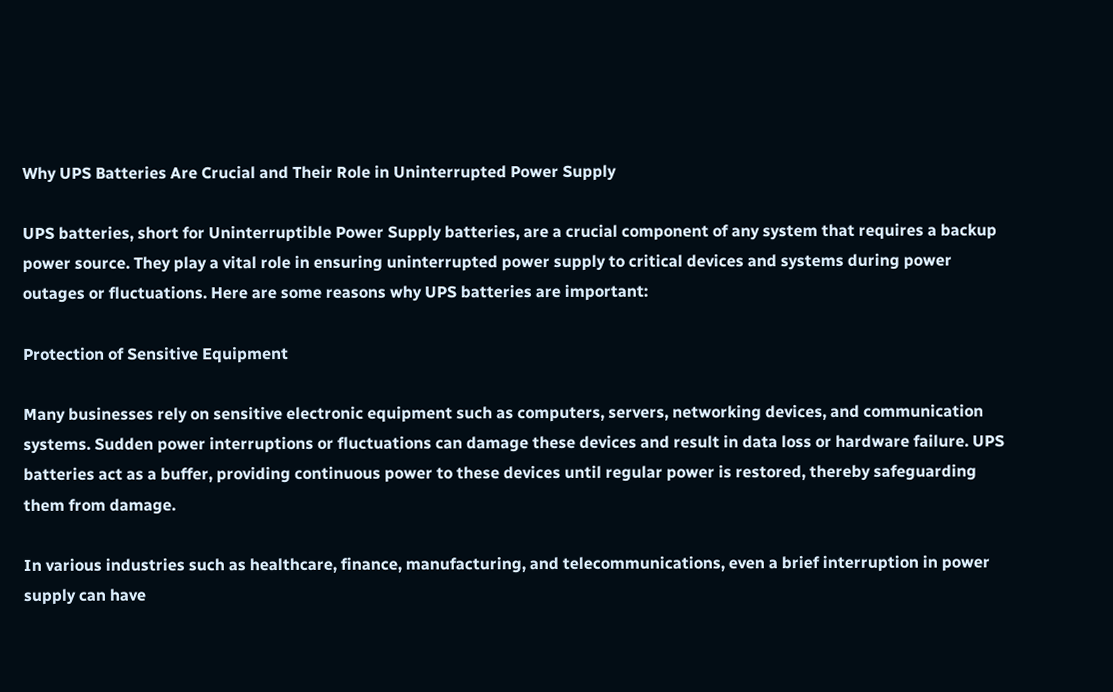Why UPS Batteries Are Crucial and Their Role in Uninterrupted Power Supply

UPS batteries, short for Uninterruptible Power Supply batteries, are a crucial component of any system that requires a backup power source. They play a vital role in ensuring uninterrupted power supply to critical devices and systems during power outages or fluctuations. Here are some reasons why UPS batteries are important:

Protection of Sensitive Equipment

Many businesses rely on sensitive electronic equipment such as computers, servers, networking devices, and communication systems. Sudden power interruptions or fluctuations can damage these devices and result in data loss or hardware failure. UPS batteries act as a buffer, providing continuous power to these devices until regular power is restored, thereby safeguarding them from damage.

In various industries such as healthcare, finance, manufacturing, and telecommunications, even a brief interruption in power supply can have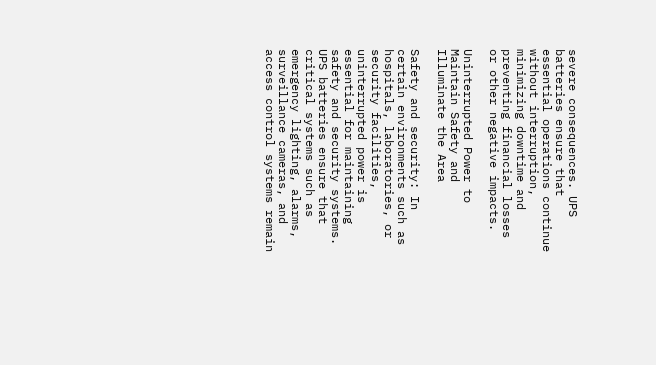severe consequences. UPS batteries ensure that essential operations continue without interruption, minimizing downtime and preventing financial losses or other negative impacts.

Uninterrupted Power to Maintain Safety and Illuminate the Area

Safety and security: In certain environments such as hospitals, laboratories, or security facilities, uninterrupted power is essential for maintaining safety and security systems. UPS batteries ensure that critical systems such as emergency lighting, alarms, surveillance cameras, and access control systems remain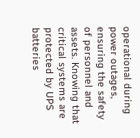operational during power outages, ensuring the safety of personnel and assets. Knowing that critical systems are protected by UPS batteries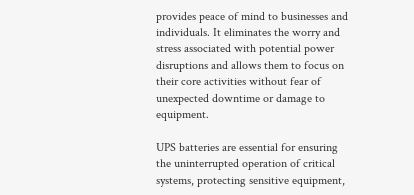provides peace of mind to businesses and individuals. It eliminates the worry and stress associated with potential power disruptions and allows them to focus on their core activities without fear of unexpected downtime or damage to equipment.

UPS batteries are essential for ensuring the uninterrupted operation of critical systems, protecting sensitive equipment,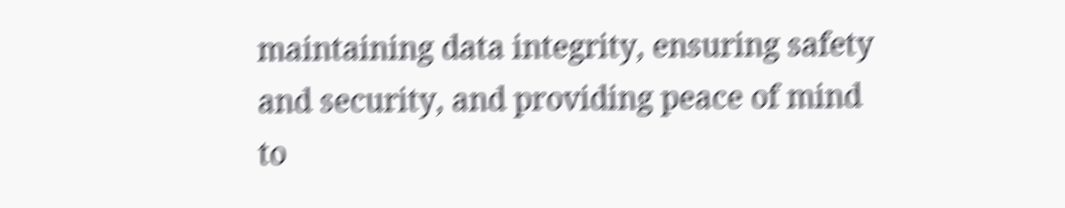maintaining data integrity, ensuring safety and security, and providing peace of mind to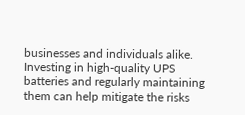businesses and individuals alike. Investing in high-quality UPS batteries and regularly maintaining them can help mitigate the risks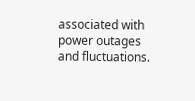associated with power outages and fluctuations.